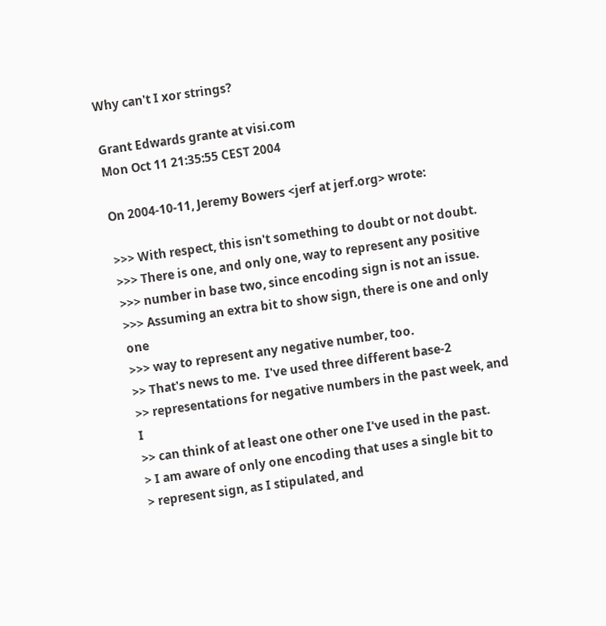Why can't I xor strings?

Grant Edwards grante at visi.com
Mon Oct 11 21:35:55 CEST 2004

On 2004-10-11, Jeremy Bowers <jerf at jerf.org> wrote:

>>> With respect, this isn't something to doubt or not doubt.
>>> There is one, and only one, way to represent any positive
>>> number in base two, since encoding sign is not an issue.
>>> Assuming an extra bit to show sign, there is one and only one
>>> way to represent any negative number, too.
>> That's news to me.  I've used three different base-2
>> representations for negative numbers in the past week, and I
>> can think of at least one other one I've used in the past.
> I am aware of only one encoding that uses a single bit to
> represent sign, as I stipulated, and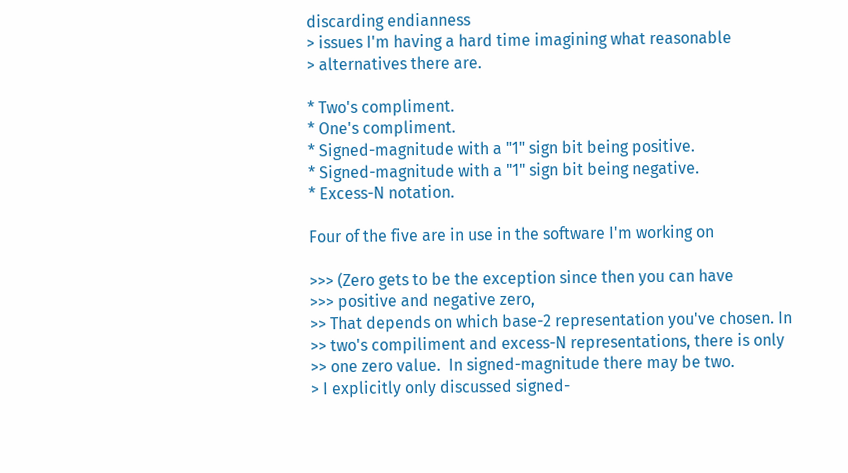discarding endianness
> issues I'm having a hard time imagining what reasonable
> alternatives there are.

* Two's compliment.
* One's compliment.
* Signed-magnitude with a "1" sign bit being positive.
* Signed-magnitude with a "1" sign bit being negative.
* Excess-N notation.

Four of the five are in use in the software I'm working on

>>> (Zero gets to be the exception since then you can have
>>> positive and negative zero,
>> That depends on which base-2 representation you've chosen. In
>> two's compiliment and excess-N representations, there is only
>> one zero value.  In signed-magnitude there may be two.
> I explicitly only discussed signed-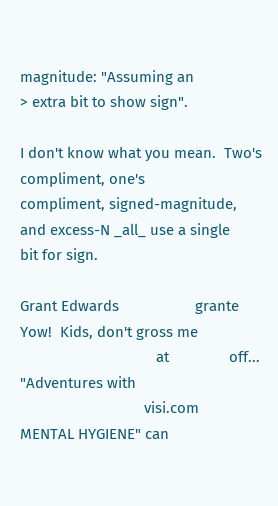magnitude: "Assuming an
> extra bit to show sign".

I don't know what you mean.  Two's compliment, one's
compliment, signed-magnitude, and excess-N _all_ use a single
bit for sign.

Grant Edwards                   grante             Yow!  Kids, don't gross me
                                  at               off... "Adventures with
                               visi.com            MENTAL HYGIENE" can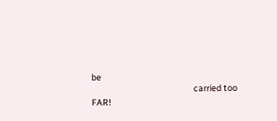be
                                                   carried too FAR!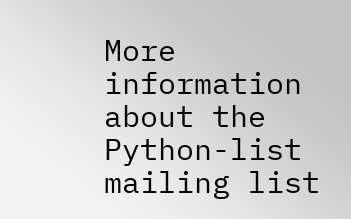More information about the Python-list mailing list